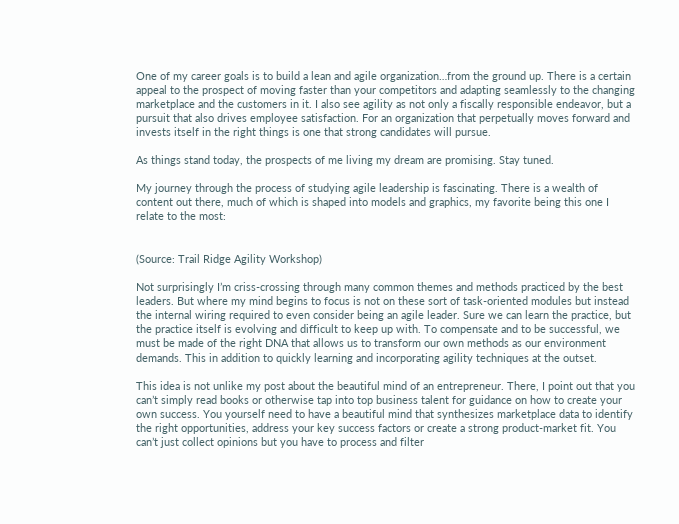One of my career goals is to build a lean and agile organization…from the ground up. There is a certain appeal to the prospect of moving faster than your competitors and adapting seamlessly to the changing marketplace and the customers in it. I also see agility as not only a fiscally responsible endeavor, but a pursuit that also drives employee satisfaction. For an organization that perpetually moves forward and invests itself in the right things is one that strong candidates will pursue.

As things stand today, the prospects of me living my dream are promising. Stay tuned.

My journey through the process of studying agile leadership is fascinating. There is a wealth of content out there, much of which is shaped into models and graphics, my favorite being this one I relate to the most:


(Source: Trail Ridge Agility Workshop)

Not surprisingly I’m criss-crossing through many common themes and methods practiced by the best leaders. But where my mind begins to focus is not on these sort of task-oriented modules but instead the internal wiring required to even consider being an agile leader. Sure we can learn the practice, but the practice itself is evolving and difficult to keep up with. To compensate and to be successful, we must be made of the right DNA that allows us to transform our own methods as our environment demands. This in addition to quickly learning and incorporating agility techniques at the outset.

This idea is not unlike my post about the beautiful mind of an entrepreneur. There, I point out that you can’t simply read books or otherwise tap into top business talent for guidance on how to create your own success. You yourself need to have a beautiful mind that synthesizes marketplace data to identify the right opportunities, address your key success factors or create a strong product-market fit. You can’t just collect opinions but you have to process and filter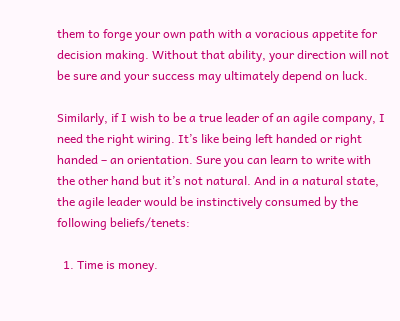them to forge your own path with a voracious appetite for decision making. Without that ability, your direction will not be sure and your success may ultimately depend on luck.

Similarly, if I wish to be a true leader of an agile company, I need the right wiring. It’s like being left handed or right handed – an orientation. Sure you can learn to write with the other hand but it’s not natural. And in a natural state, the agile leader would be instinctively consumed by the following beliefs/tenets:

  1. Time is money.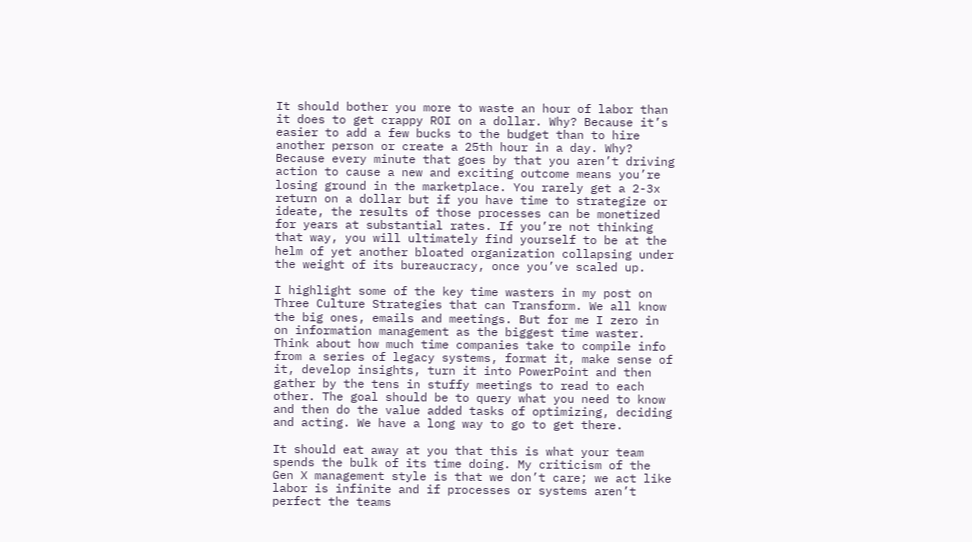It should bother you more to waste an hour of labor than it does to get crappy ROI on a dollar. Why? Because it’s easier to add a few bucks to the budget than to hire another person or create a 25th hour in a day. Why? Because every minute that goes by that you aren’t driving action to cause a new and exciting outcome means you’re losing ground in the marketplace. You rarely get a 2-3x return on a dollar but if you have time to strategize or ideate, the results of those processes can be monetized for years at substantial rates. If you’re not thinking that way, you will ultimately find yourself to be at the helm of yet another bloated organization collapsing under the weight of its bureaucracy, once you’ve scaled up.

I highlight some of the key time wasters in my post on Three Culture Strategies that can Transform. We all know the big ones, emails and meetings. But for me I zero in on information management as the biggest time waster. Think about how much time companies take to compile info from a series of legacy systems, format it, make sense of it, develop insights, turn it into PowerPoint and then gather by the tens in stuffy meetings to read to each other. The goal should be to query what you need to know and then do the value added tasks of optimizing, deciding and acting. We have a long way to go to get there.

It should eat away at you that this is what your team spends the bulk of its time doing. My criticism of the Gen X management style is that we don’t care; we act like labor is infinite and if processes or systems aren’t perfect the teams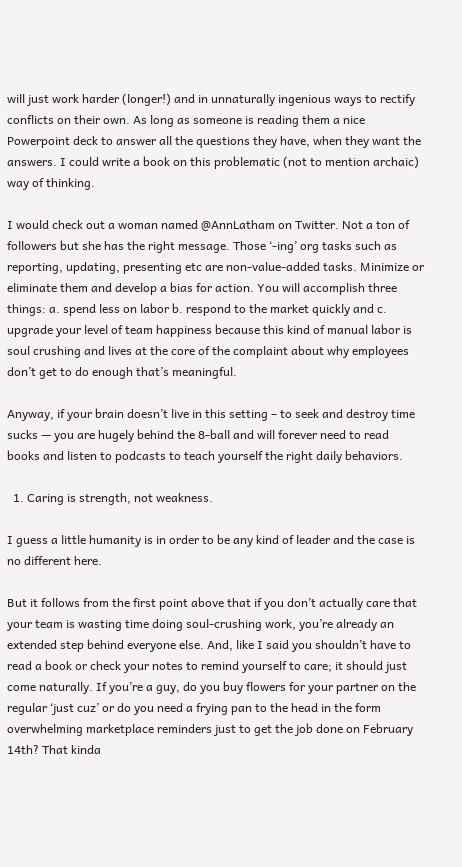will just work harder (longer!) and in unnaturally ingenious ways to rectify conflicts on their own. As long as someone is reading them a nice Powerpoint deck to answer all the questions they have, when they want the answers. I could write a book on this problematic (not to mention archaic) way of thinking.

I would check out a woman named @AnnLatham on Twitter. Not a ton of followers but she has the right message. Those ‘-ing’ org tasks such as reporting, updating, presenting etc are non-value-added tasks. Minimize or eliminate them and develop a bias for action. You will accomplish three things: a. spend less on labor b. respond to the market quickly and c. upgrade your level of team happiness because this kind of manual labor is soul crushing and lives at the core of the complaint about why employees don’t get to do enough that’s meaningful.

Anyway, if your brain doesn’t live in this setting – to seek and destroy time sucks — you are hugely behind the 8-ball and will forever need to read books and listen to podcasts to teach yourself the right daily behaviors.

  1. Caring is strength, not weakness.

I guess a little humanity is in order to be any kind of leader and the case is no different here.

But it follows from the first point above that if you don’t actually care that your team is wasting time doing soul-crushing work, you’re already an extended step behind everyone else. And, like I said you shouldn’t have to read a book or check your notes to remind yourself to care; it should just come naturally. If you’re a guy, do you buy flowers for your partner on the regular ‘just cuz’ or do you need a frying pan to the head in the form overwhelming marketplace reminders just to get the job done on February 14th? That kinda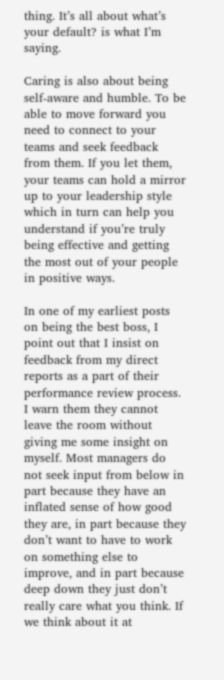thing. It’s all about what’s your default? is what I’m saying.

Caring is also about being self-aware and humble. To be able to move forward you need to connect to your teams and seek feedback from them. If you let them, your teams can hold a mirror up to your leadership style which in turn can help you understand if you’re truly being effective and getting the most out of your people in positive ways.

In one of my earliest posts on being the best boss, I point out that I insist on feedback from my direct reports as a part of their performance review process. I warn them they cannot leave the room without giving me some insight on myself. Most managers do not seek input from below in part because they have an inflated sense of how good they are, in part because they don’t want to have to work on something else to improve, and in part because deep down they just don’t really care what you think. If we think about it at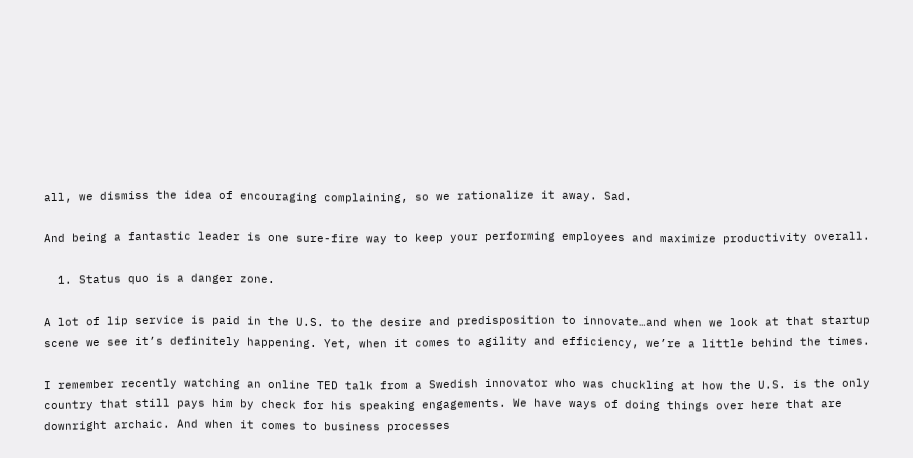all, we dismiss the idea of encouraging complaining, so we rationalize it away. Sad.

And being a fantastic leader is one sure-fire way to keep your performing employees and maximize productivity overall.

  1. Status quo is a danger zone.

A lot of lip service is paid in the U.S. to the desire and predisposition to innovate…and when we look at that startup scene we see it’s definitely happening. Yet, when it comes to agility and efficiency, we’re a little behind the times.

I remember recently watching an online TED talk from a Swedish innovator who was chuckling at how the U.S. is the only country that still pays him by check for his speaking engagements. We have ways of doing things over here that are downright archaic. And when it comes to business processes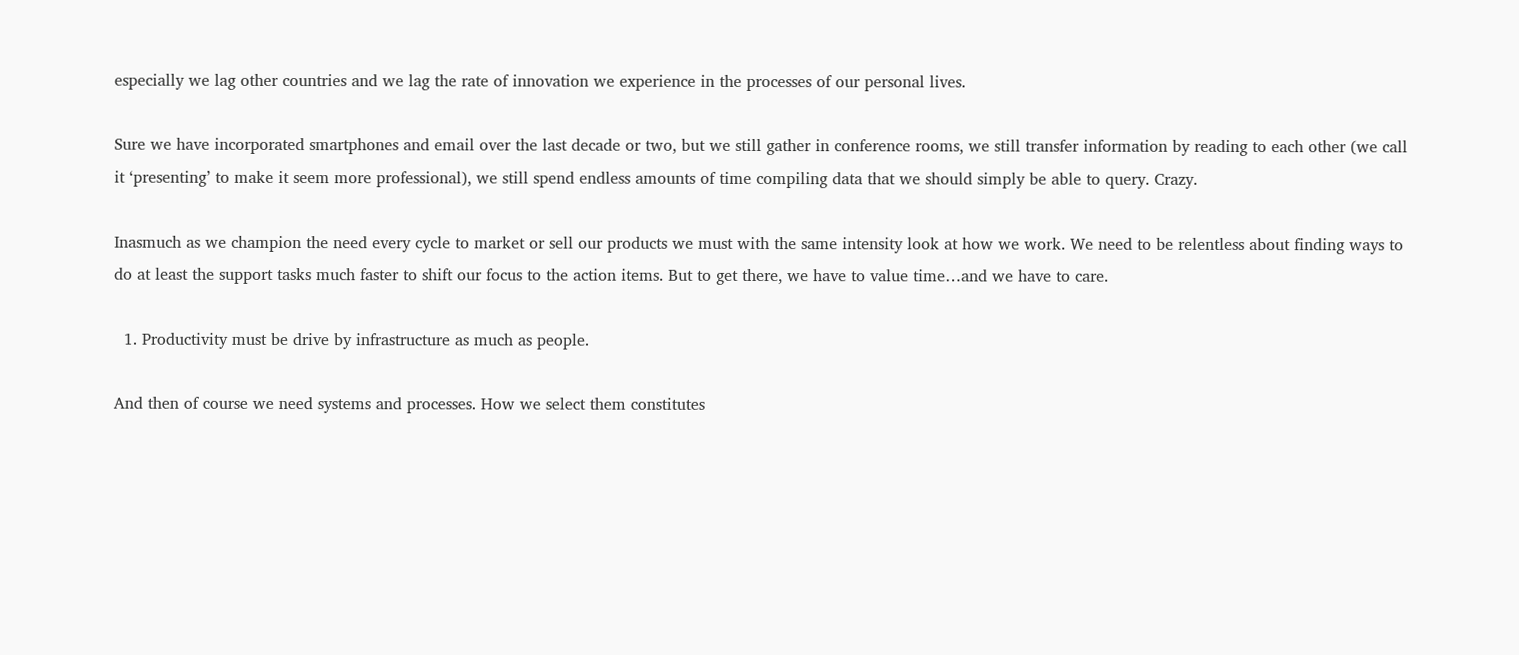especially we lag other countries and we lag the rate of innovation we experience in the processes of our personal lives.

Sure we have incorporated smartphones and email over the last decade or two, but we still gather in conference rooms, we still transfer information by reading to each other (we call it ‘presenting’ to make it seem more professional), we still spend endless amounts of time compiling data that we should simply be able to query. Crazy.

Inasmuch as we champion the need every cycle to market or sell our products we must with the same intensity look at how we work. We need to be relentless about finding ways to do at least the support tasks much faster to shift our focus to the action items. But to get there, we have to value time…and we have to care.

  1. Productivity must be drive by infrastructure as much as people.

And then of course we need systems and processes. How we select them constitutes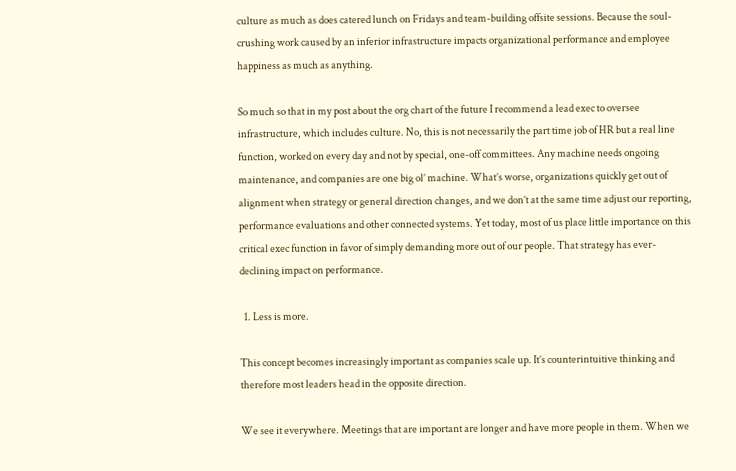culture as much as does catered lunch on Fridays and team-building offsite sessions. Because the soul-crushing work caused by an inferior infrastructure impacts organizational performance and employee happiness as much as anything.

So much so that in my post about the org chart of the future I recommend a lead exec to oversee infrastructure, which includes culture. No, this is not necessarily the part time job of HR but a real line function, worked on every day and not by special, one-off committees. Any machine needs ongoing maintenance, and companies are one big ol’ machine. What’s worse, organizations quickly get out of alignment when strategy or general direction changes, and we don’t at the same time adjust our reporting, performance evaluations and other connected systems. Yet today, most of us place little importance on this critical exec function in favor of simply demanding more out of our people. That strategy has ever-declining impact on performance.

  1. Less is more.

This concept becomes increasingly important as companies scale up. It’s counterintuitive thinking and therefore most leaders head in the opposite direction.

We see it everywhere. Meetings that are important are longer and have more people in them. When we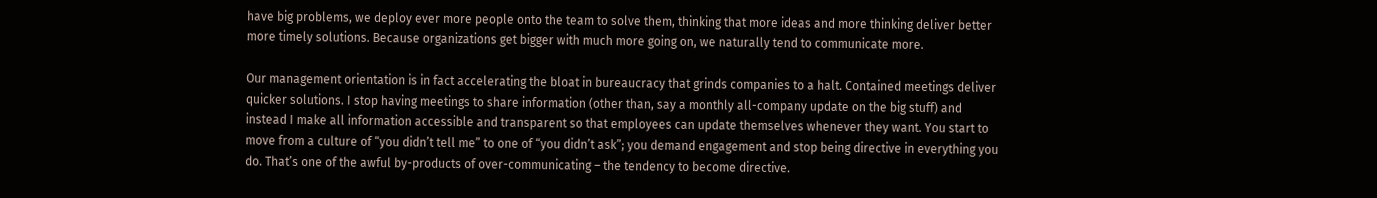have big problems, we deploy ever more people onto the team to solve them, thinking that more ideas and more thinking deliver better more timely solutions. Because organizations get bigger with much more going on, we naturally tend to communicate more.

Our management orientation is in fact accelerating the bloat in bureaucracy that grinds companies to a halt. Contained meetings deliver quicker solutions. I stop having meetings to share information (other than, say a monthly all-company update on the big stuff) and instead I make all information accessible and transparent so that employees can update themselves whenever they want. You start to move from a culture of “you didn’t tell me” to one of “you didn’t ask”; you demand engagement and stop being directive in everything you do. That’s one of the awful by-products of over-communicating – the tendency to become directive.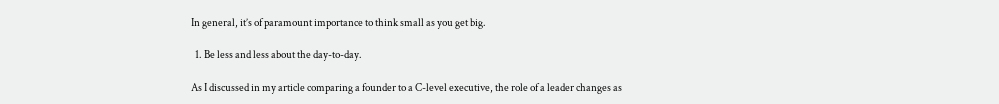In general, it’s of paramount importance to think small as you get big.

  1. Be less and less about the day-to-day.

As I discussed in my article comparing a founder to a C-level executive, the role of a leader changes as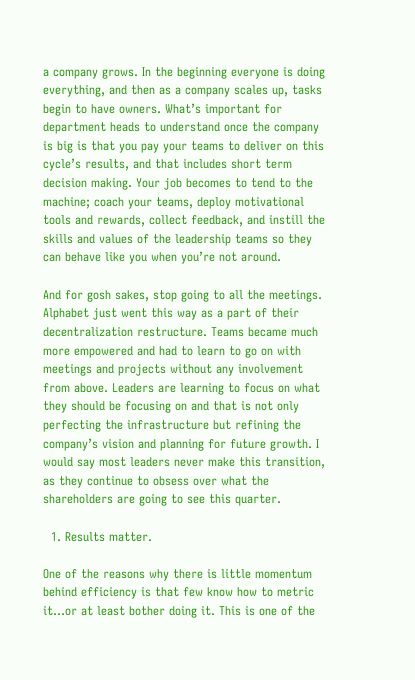a company grows. In the beginning everyone is doing everything, and then as a company scales up, tasks begin to have owners. What’s important for department heads to understand once the company is big is that you pay your teams to deliver on this cycle’s results, and that includes short term decision making. Your job becomes to tend to the machine; coach your teams, deploy motivational tools and rewards, collect feedback, and instill the skills and values of the leadership teams so they can behave like you when you’re not around.

And for gosh sakes, stop going to all the meetings. Alphabet just went this way as a part of their decentralization restructure. Teams became much more empowered and had to learn to go on with meetings and projects without any involvement from above. Leaders are learning to focus on what they should be focusing on and that is not only perfecting the infrastructure but refining the company’s vision and planning for future growth. I would say most leaders never make this transition, as they continue to obsess over what the shareholders are going to see this quarter.

  1. Results matter.

One of the reasons why there is little momentum behind efficiency is that few know how to metric it…or at least bother doing it. This is one of the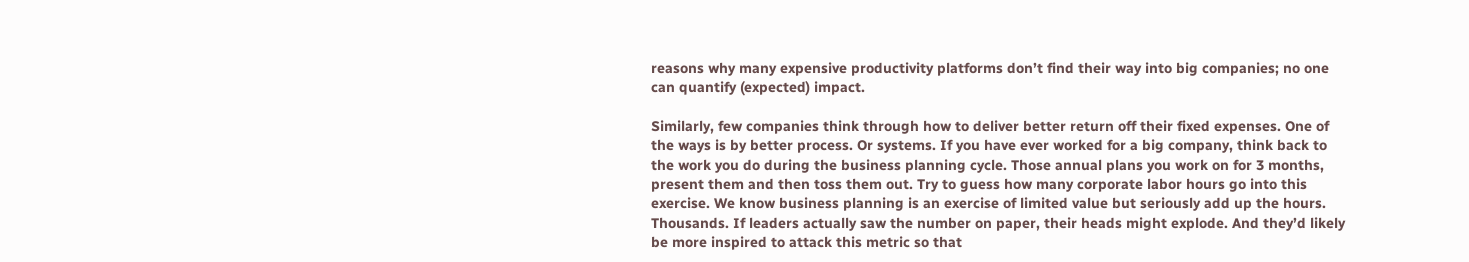reasons why many expensive productivity platforms don’t find their way into big companies; no one can quantify (expected) impact.

Similarly, few companies think through how to deliver better return off their fixed expenses. One of the ways is by better process. Or systems. If you have ever worked for a big company, think back to the work you do during the business planning cycle. Those annual plans you work on for 3 months, present them and then toss them out. Try to guess how many corporate labor hours go into this exercise. We know business planning is an exercise of limited value but seriously add up the hours. Thousands. If leaders actually saw the number on paper, their heads might explode. And they’d likely be more inspired to attack this metric so that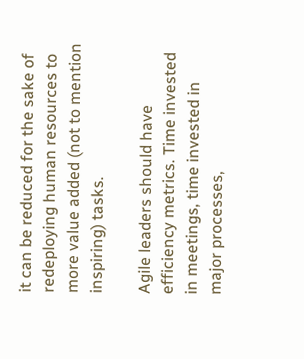it can be reduced for the sake of redeploying human resources to more value added (not to mention inspiring) tasks.

Agile leaders should have efficiency metrics. Time invested in meetings, time invested in major processes,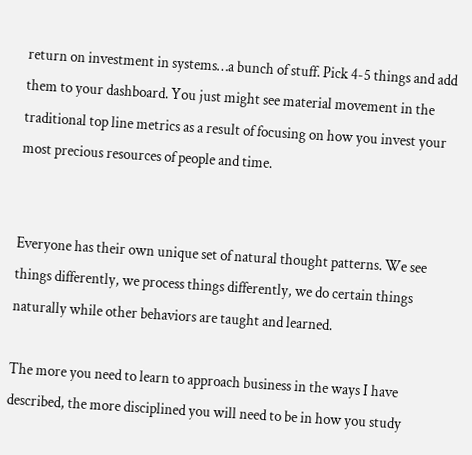return on investment in systems…a bunch of stuff. Pick 4-5 things and add them to your dashboard. You just might see material movement in the traditional top line metrics as a result of focusing on how you invest your most precious resources of people and time.


Everyone has their own unique set of natural thought patterns. We see things differently, we process things differently, we do certain things naturally while other behaviors are taught and learned.

The more you need to learn to approach business in the ways I have described, the more disciplined you will need to be in how you study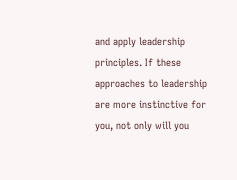and apply leadership principles. If these approaches to leadership are more instinctive for you, not only will you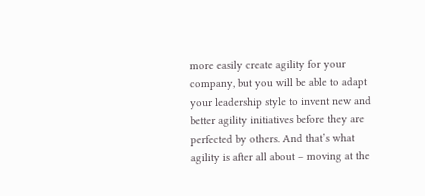more easily create agility for your company, but you will be able to adapt your leadership style to invent new and better agility initiatives before they are perfected by others. And that’s what agility is after all about – moving at the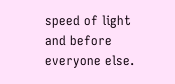speed of light and before everyone else.